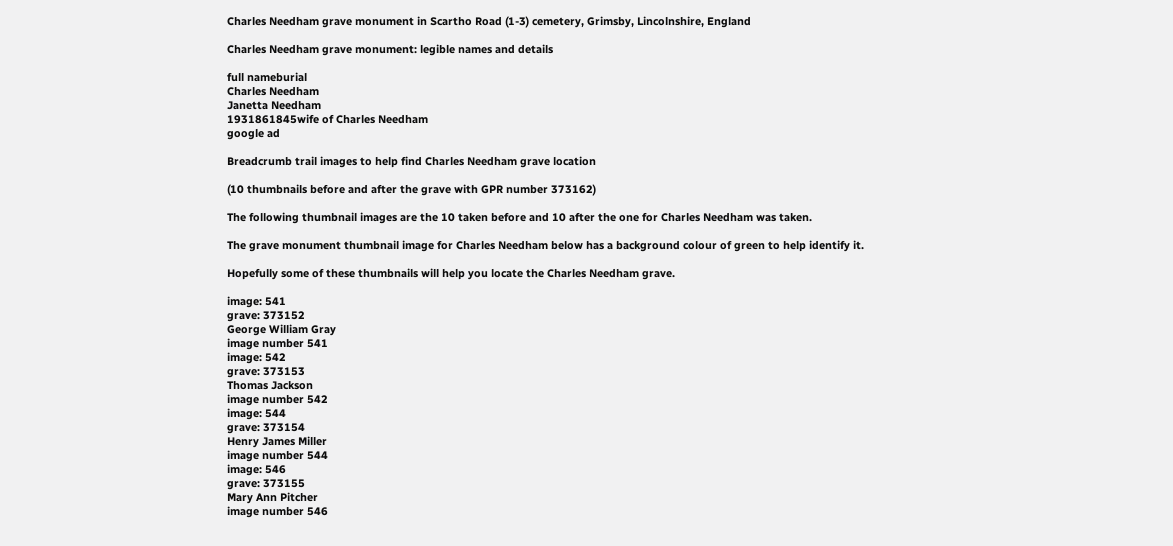Charles Needham grave monument in Scartho Road (1-3) cemetery, Grimsby, Lincolnshire, England

Charles Needham grave monument: legible names and details

full nameburial
Charles Needham
Janetta Needham
1931861845wife of Charles Needham
google ad

Breadcrumb trail images to help find Charles Needham grave location

(10 thumbnails before and after the grave with GPR number 373162)

The following thumbnail images are the 10 taken before and 10 after the one for Charles Needham was taken.

The grave monument thumbnail image for Charles Needham below has a background colour of green to help identify it.

Hopefully some of these thumbnails will help you locate the Charles Needham grave.

image: 541
grave: 373152
George William Gray
image number 541
image: 542
grave: 373153
Thomas Jackson
image number 542
image: 544
grave: 373154
Henry James Miller
image number 544
image: 546
grave: 373155
Mary Ann Pitcher
image number 546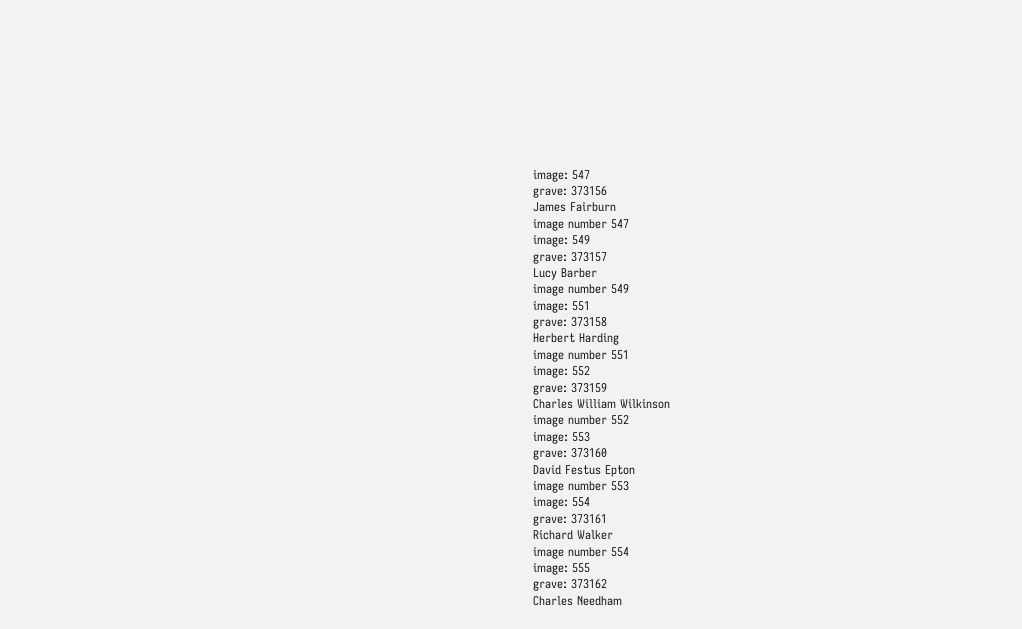image: 547
grave: 373156
James Fairburn
image number 547
image: 549
grave: 373157
Lucy Barber
image number 549
image: 551
grave: 373158
Herbert Harding
image number 551
image: 552
grave: 373159
Charles William Wilkinson
image number 552
image: 553
grave: 373160
David Festus Epton
image number 553
image: 554
grave: 373161
Richard Walker
image number 554
image: 555
grave: 373162
Charles Needham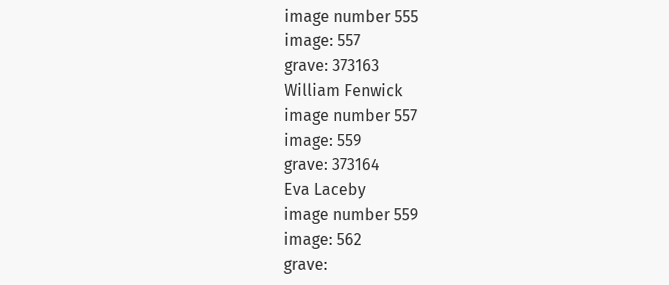image number 555
image: 557
grave: 373163
William Fenwick
image number 557
image: 559
grave: 373164
Eva Laceby
image number 559
image: 562
grave: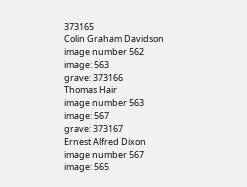373165
Colin Graham Davidson
image number 562
image: 563
grave: 373166
Thomas Hair
image number 563
image: 567
grave: 373167
Ernest Alfred Dixon
image number 567
image: 565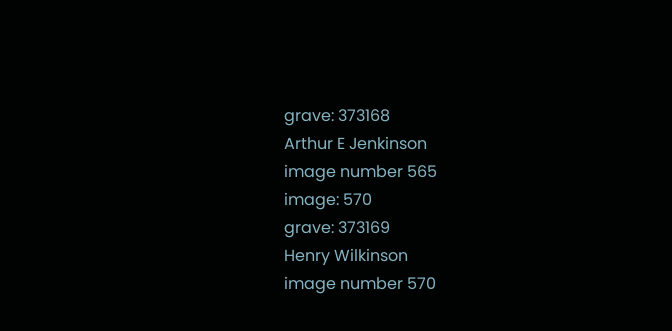grave: 373168
Arthur E Jenkinson
image number 565
image: 570
grave: 373169
Henry Wilkinson
image number 570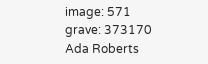image: 571
grave: 373170
Ada Roberts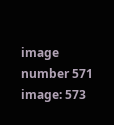image number 571
image: 573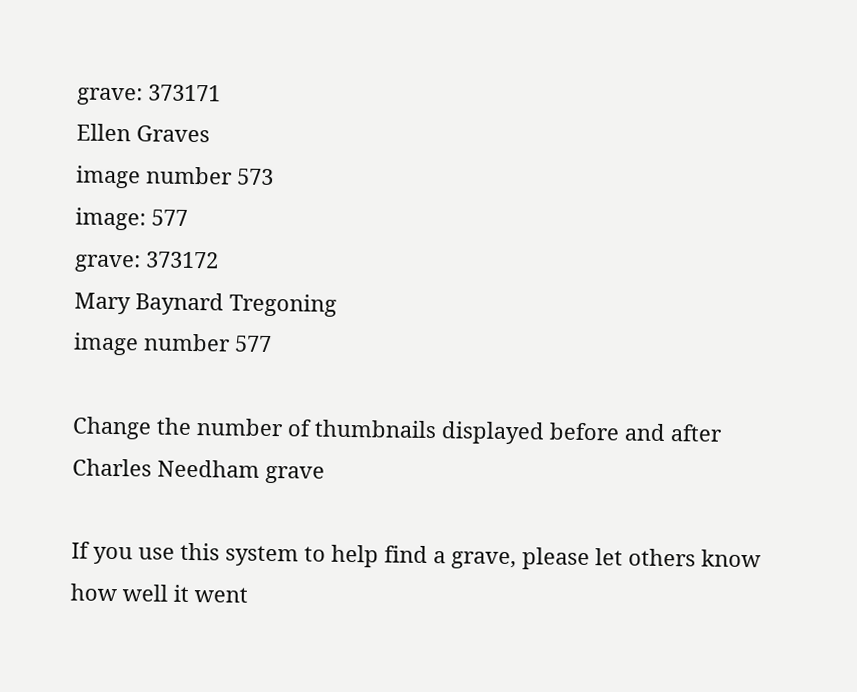grave: 373171
Ellen Graves
image number 573
image: 577
grave: 373172
Mary Baynard Tregoning
image number 577

Change the number of thumbnails displayed before and after Charles Needham grave

If you use this system to help find a grave, please let others know how well it went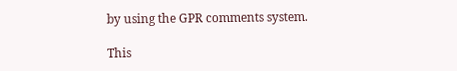by using the GPR comments system.

This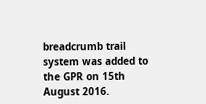breadcrumb trail system was added to the GPR on 15th August 2016.